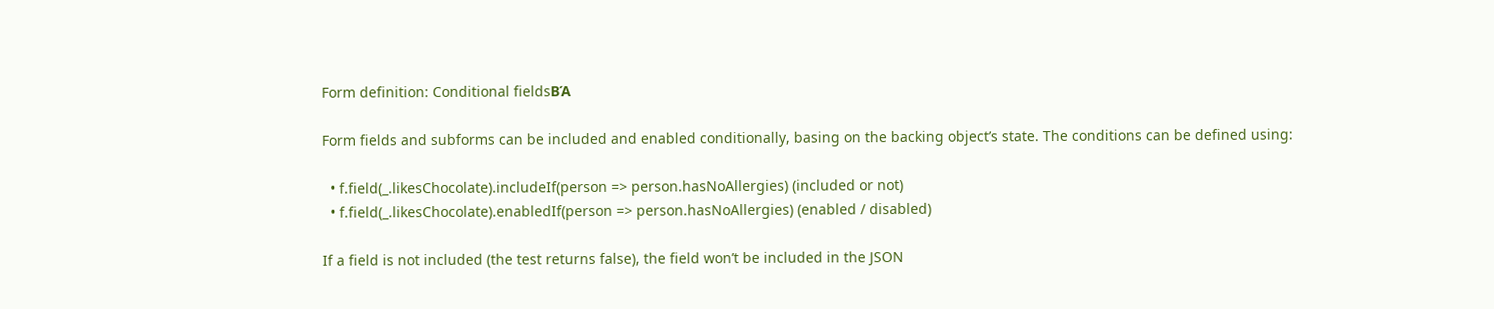Form definition: Conditional fieldsΒΆ

Form fields and subforms can be included and enabled conditionally, basing on the backing object’s state. The conditions can be defined using:

  • f.field(_.likesChocolate).includeIf(person => person.hasNoAllergies) (included or not)
  • f.field(_.likesChocolate).enabledIf(person => person.hasNoAllergies) (enabled / disabled)

If a field is not included (the test returns false), the field won’t be included in the JSON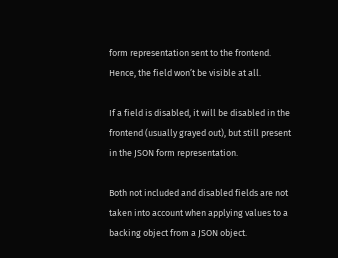form representation sent to the frontend. Hence, the field won’t be visible at all.

If a field is disabled, it will be disabled in the frontend (usually grayed out), but still present in the JSON form representation.

Both not included and disabled fields are not taken into account when applying values to a backing object from a JSON object.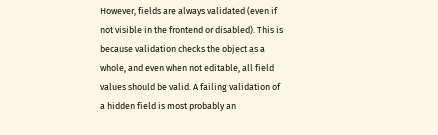However, fields are always validated (even if not visible in the frontend or disabled). This is because validation checks the object as a whole, and even when not editable, all field values should be valid. A failing validation of a hidden field is most probably an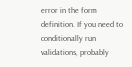error in the form definition. If you need to conditionally run validations, probably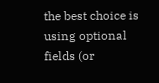the best choice is using optional fields (or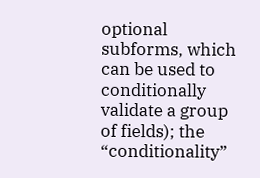optional subforms, which can be used to conditionally validate a group of fields); the “conditionality”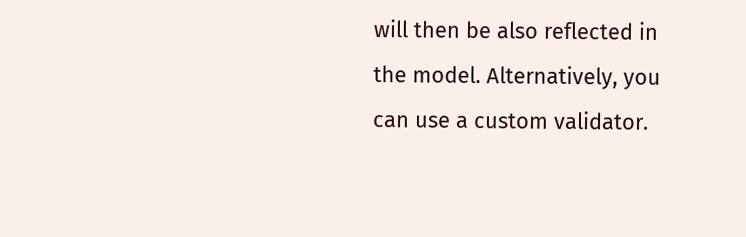will then be also reflected in the model. Alternatively, you can use a custom validator.